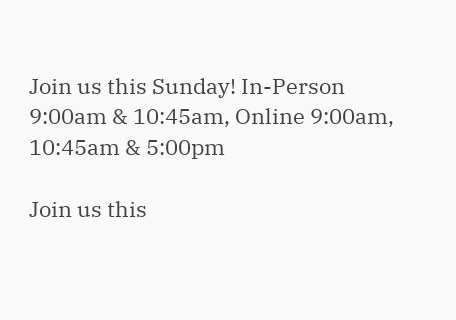Join us this Sunday! In-Person 9:00am & 10:45am, Online 9:00am, 10:45am & 5:00pm

Join us this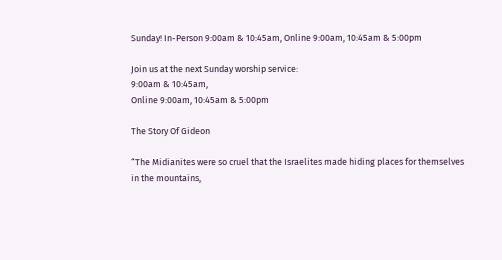Sunday! In-Person 9:00am & 10:45am, Online 9:00am, 10:45am & 5:00pm

Join us at the next Sunday worship service:
9:00am & 10:45am,
Online 9:00am, 10:45am & 5:00pm

The Story Of Gideon

“The Midianites were so cruel that the Israelites made hiding places for themselves in the mountains,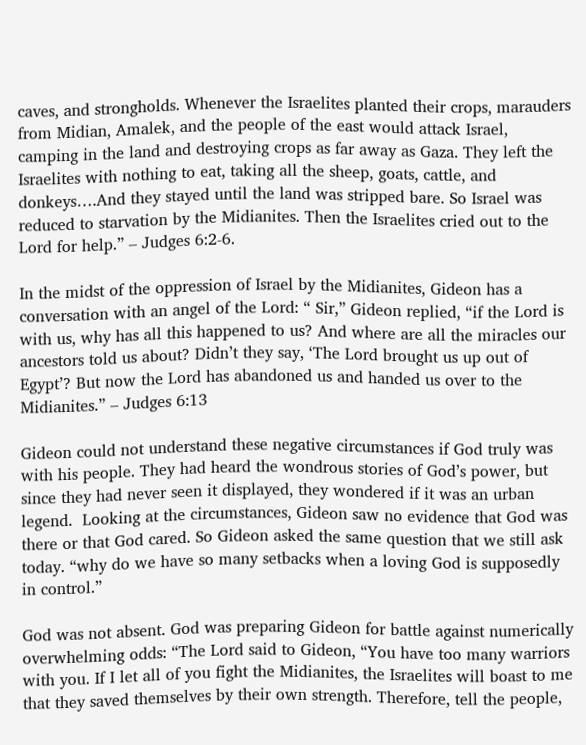caves, and strongholds. Whenever the Israelites planted their crops, marauders from Midian, Amalek, and the people of the east would attack Israel, camping in the land and destroying crops as far away as Gaza. They left the Israelites with nothing to eat, taking all the sheep, goats, cattle, and donkeys….And they stayed until the land was stripped bare. So Israel was reduced to starvation by the Midianites. Then the Israelites cried out to the Lord for help.” – Judges 6:2-6.

In the midst of the oppression of Israel by the Midianites, Gideon has a conversation with an angel of the Lord: “ Sir,” Gideon replied, “if the Lord is with us, why has all this happened to us? And where are all the miracles our ancestors told us about? Didn’t they say, ‘The Lord brought us up out of Egypt’? But now the Lord has abandoned us and handed us over to the Midianites.” – Judges 6:13

Gideon could not understand these negative circumstances if God truly was with his people. They had heard the wondrous stories of God’s power, but since they had never seen it displayed, they wondered if it was an urban legend.  Looking at the circumstances, Gideon saw no evidence that God was there or that God cared. So Gideon asked the same question that we still ask today. “why do we have so many setbacks when a loving God is supposedly in control.”

God was not absent. God was preparing Gideon for battle against numerically overwhelming odds: “The Lord said to Gideon, “You have too many warriors with you. If I let all of you fight the Midianites, the Israelites will boast to me that they saved themselves by their own strength. Therefore, tell the people,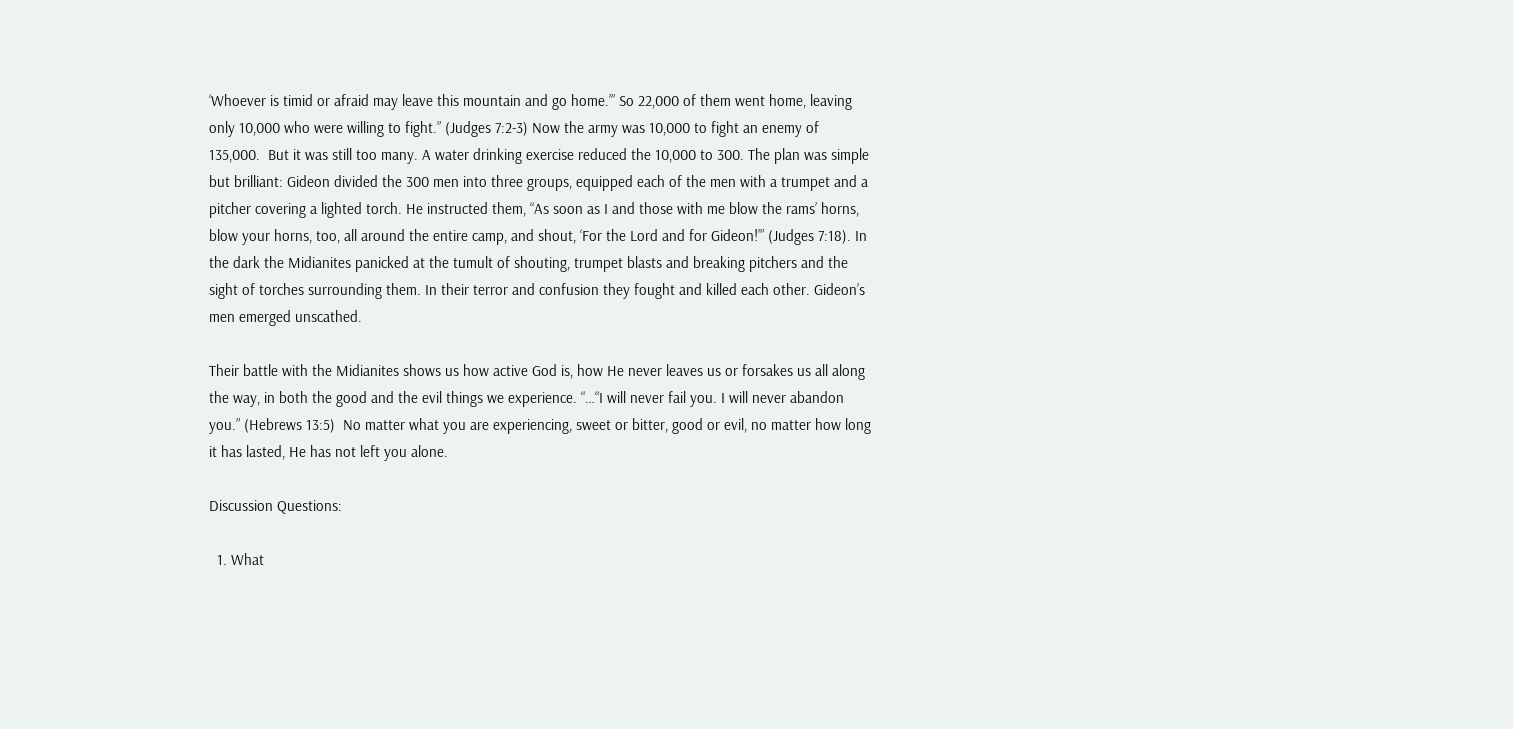‘Whoever is timid or afraid may leave this mountain and go home.’” So 22,000 of them went home, leaving only 10,000 who were willing to fight.” (Judges 7:2-3) Now the army was 10,000 to fight an enemy of 135,000.  But it was still too many. A water drinking exercise reduced the 10,000 to 300. The plan was simple but brilliant: Gideon divided the 300 men into three groups, equipped each of the men with a trumpet and a pitcher covering a lighted torch. He instructed them, “As soon as I and those with me blow the rams’ horns, blow your horns, too, all around the entire camp, and shout, ‘For the Lord and for Gideon!’” (Judges 7:18). In the dark the Midianites panicked at the tumult of shouting, trumpet blasts and breaking pitchers and the sight of torches surrounding them. In their terror and confusion they fought and killed each other. Gideon’s men emerged unscathed.

Their battle with the Midianites shows us how active God is, how He never leaves us or forsakes us all along the way, in both the good and the evil things we experience. “…“I will never fail you. I will never abandon you.” (Hebrews 13:5)  No matter what you are experiencing, sweet or bitter, good or evil, no matter how long it has lasted, He has not left you alone.

Discussion Questions:

  1. What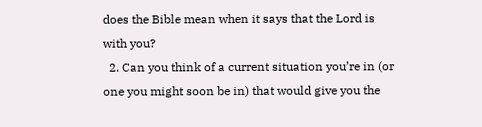does the Bible mean when it says that the Lord is with you?
  2. Can you think of a current situation you’re in (or one you might soon be in) that would give you the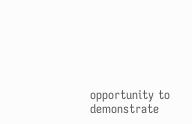opportunity to demonstrate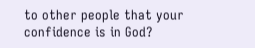to other people that your confidence is in God?